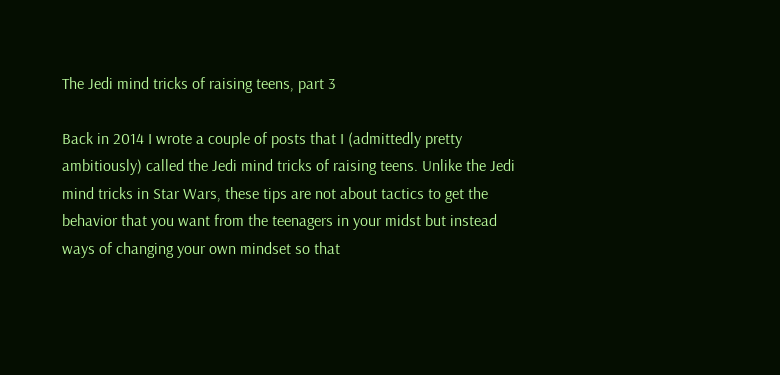The Jedi mind tricks of raising teens, part 3

Back in 2014 I wrote a couple of posts that I (admittedly pretty ambitiously) called the Jedi mind tricks of raising teens. Unlike the Jedi mind tricks in Star Wars, these tips are not about tactics to get the behavior that you want from the teenagers in your midst but instead ways of changing your own mindset so that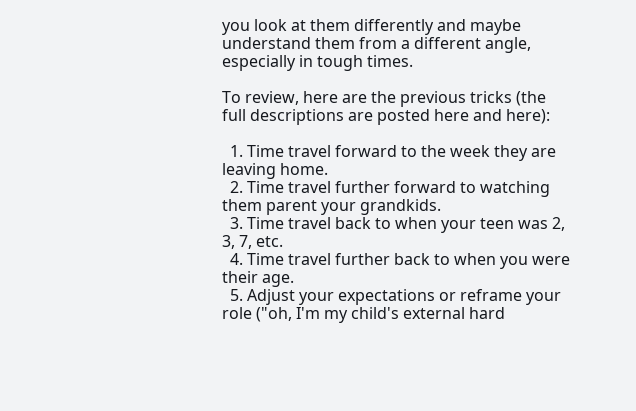you look at them differently and maybe understand them from a different angle, especially in tough times.

To review, here are the previous tricks (the full descriptions are posted here and here):

  1. Time travel forward to the week they are leaving home.
  2. Time travel further forward to watching them parent your grandkids.
  3. Time travel back to when your teen was 2, 3, 7, etc.
  4. Time travel further back to when you were their age.
  5. Adjust your expectations or reframe your role ("oh, I'm my child's external hard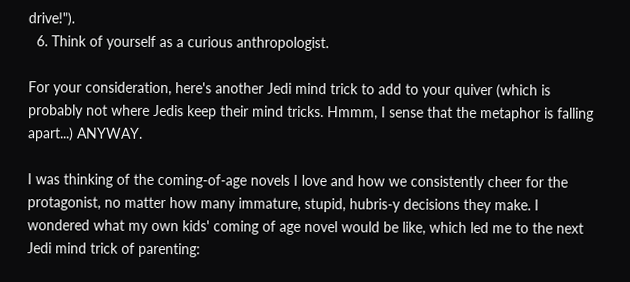drive!").
  6. Think of yourself as a curious anthropologist.

For your consideration, here's another Jedi mind trick to add to your quiver (which is probably not where Jedis keep their mind tricks. Hmmm, I sense that the metaphor is falling apart...) ANYWAY.

I was thinking of the coming-of-age novels I love and how we consistently cheer for the protagonist, no matter how many immature, stupid, hubris-y decisions they make. I wondered what my own kids' coming of age novel would be like, which led me to the next Jedi mind trick of parenting: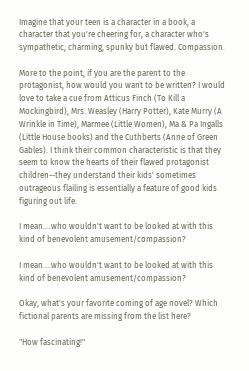Imagine that your teen is a character in a book, a character that you're cheering for, a character who's sympathetic, charming, spunky but flawed. Compassion.

More to the point, if you are the parent to the protagonist, how would you want to be written? I would love to take a cue from Atticus Finch (To Kill a Mockingbird), Mrs. Weasley (Harry Potter), Kate Murry (A Wrinkle in Time), Marmee (Little Women), Ma & Pa Ingalls (Little House books) and the Cuthberts (Anne of Green Gables). I think their common characteristic is that they seem to know the hearts of their flawed protagonist children--they understand their kids' sometimes outrageous flailing is essentially a feature of good kids figuring out life.

I mean....who wouldn't want to be looked at with this kind of benevolent amusement/compassion?

I mean....who wouldn't want to be looked at with this kind of benevolent amusement/compassion?

Okay, what's your favorite coming of age novel? Which fictional parents are missing from the list here?

"How fascinating!"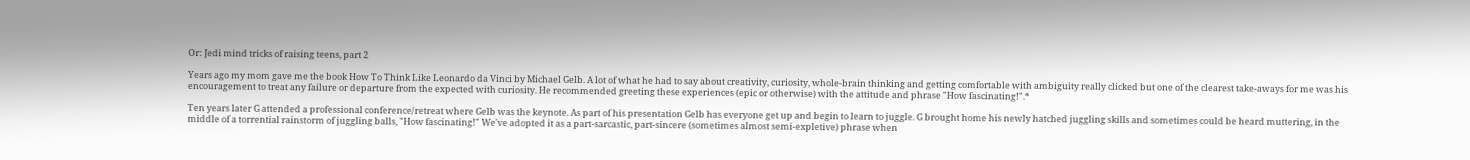Or: Jedi mind tricks of raising teens, part 2

Years ago my mom gave me the book How To Think Like Leonardo da Vinci by Michael Gelb. A lot of what he had to say about creativity, curiosity, whole-brain thinking and getting comfortable with ambiguity really clicked but one of the clearest take-aways for me was his encouragement to treat any failure or departure from the expected with curiosity. He recommended greeting these experiences (epic or otherwise) with the attitude and phrase "How fascinating!".*

Ten years later G attended a professional conference/retreat where Gelb was the keynote. As part of his presentation Gelb has everyone get up and begin to learn to juggle. G brought home his newly hatched juggling skills and sometimes could be heard muttering, in the middle of a torrential rainstorm of juggling balls, "How fascinating!" We've adopted it as a part-sarcastic, part-sincere (sometimes almost semi-expletive) phrase when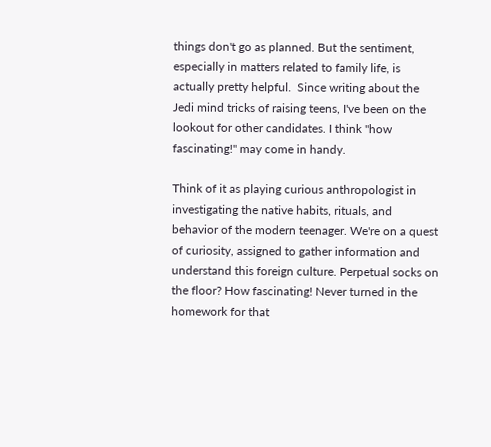things don't go as planned. But the sentiment, especially in matters related to family life, is actually pretty helpful.  Since writing about the Jedi mind tricks of raising teens, I've been on the lookout for other candidates. I think "how fascinating!" may come in handy.

Think of it as playing curious anthropologist in investigating the native habits, rituals, and behavior of the modern teenager. We're on a quest of curiosity, assigned to gather information and understand this foreign culture. Perpetual socks on the floor? How fascinating! Never turned in the homework for that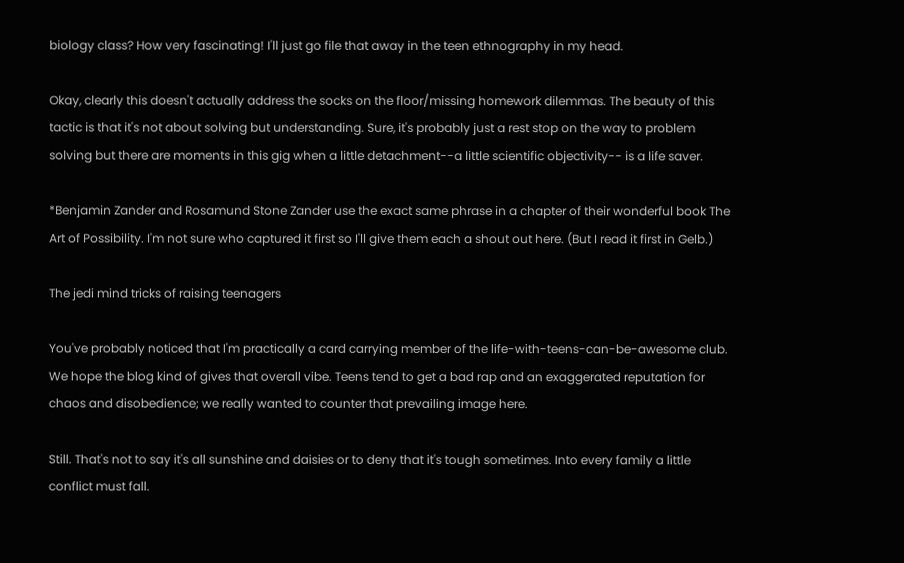biology class? How very fascinating! I'll just go file that away in the teen ethnography in my head.

Okay, clearly this doesn't actually address the socks on the floor/missing homework dilemmas. The beauty of this tactic is that it's not about solving but understanding. Sure, it's probably just a rest stop on the way to problem solving but there are moments in this gig when a little detachment--a little scientific objectivity-- is a life saver.

*Benjamin Zander and Rosamund Stone Zander use the exact same phrase in a chapter of their wonderful book The Art of Possibility. I'm not sure who captured it first so I'll give them each a shout out here. (But I read it first in Gelb.)

The jedi mind tricks of raising teenagers

You've probably noticed that I'm practically a card carrying member of the life-with-teens-can-be-awesome club. We hope the blog kind of gives that overall vibe. Teens tend to get a bad rap and an exaggerated reputation for chaos and disobedience; we really wanted to counter that prevailing image here.

Still. That's not to say it's all sunshine and daisies or to deny that it's tough sometimes. Into every family a little conflict must fall.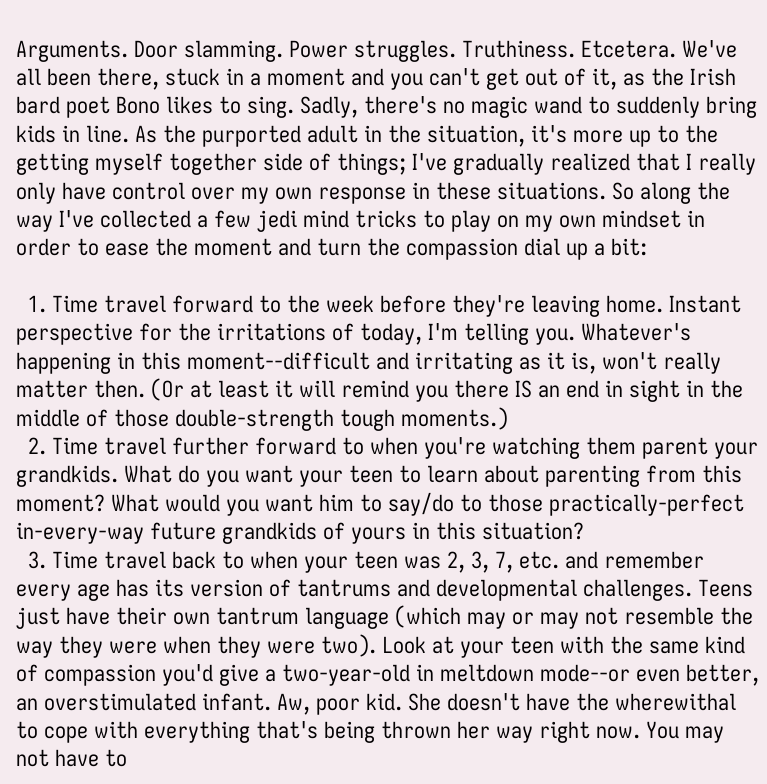Arguments. Door slamming. Power struggles. Truthiness. Etcetera. We've all been there, stuck in a moment and you can't get out of it, as the Irish bard poet Bono likes to sing. Sadly, there's no magic wand to suddenly bring kids in line. As the purported adult in the situation, it's more up to the getting myself together side of things; I've gradually realized that I really only have control over my own response in these situations. So along the way I've collected a few jedi mind tricks to play on my own mindset in order to ease the moment and turn the compassion dial up a bit:

  1. Time travel forward to the week before they're leaving home. Instant perspective for the irritations of today, I'm telling you. Whatever's happening in this moment--difficult and irritating as it is, won't really matter then. (Or at least it will remind you there IS an end in sight in the middle of those double-strength tough moments.)
  2. Time travel further forward to when you're watching them parent your grandkids. What do you want your teen to learn about parenting from this moment? What would you want him to say/do to those practically-perfect in-every-way future grandkids of yours in this situation?
  3. Time travel back to when your teen was 2, 3, 7, etc. and remember every age has its version of tantrums and developmental challenges. Teens just have their own tantrum language (which may or may not resemble the way they were when they were two). Look at your teen with the same kind of compassion you'd give a two-year-old in meltdown mode--or even better, an overstimulated infant. Aw, poor kid. She doesn't have the wherewithal to cope with everything that's being thrown her way right now. You may not have to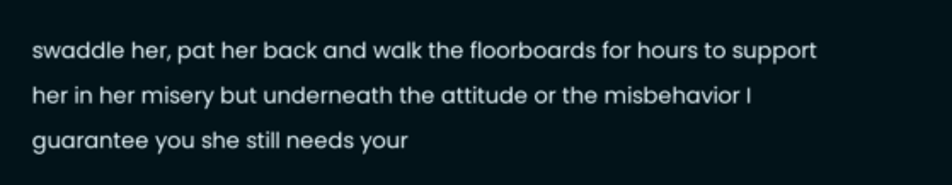swaddle her, pat her back and walk the floorboards for hours to support her in her misery but underneath the attitude or the misbehavior I guarantee you she still needs your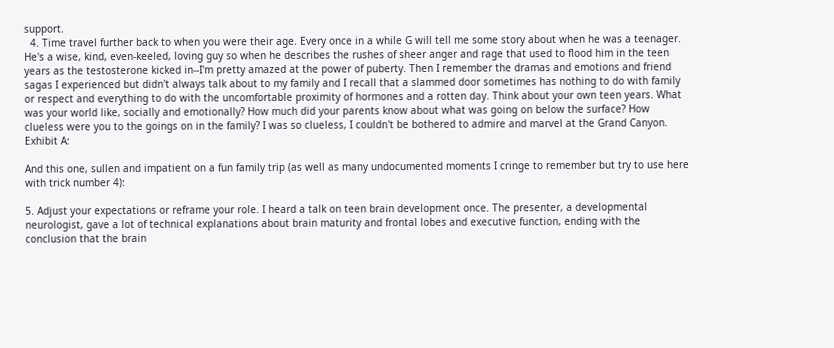support.
  4. Time travel further back to when you were their age. Every once in a while G will tell me some story about when he was a teenager. He's a wise, kind, even-keeled, loving guy so when he describes the rushes of sheer anger and rage that used to flood him in the teen years as the testosterone kicked in--I'm pretty amazed at the power of puberty. Then I remember the dramas and emotions and friend sagas I experienced but didn't always talk about to my family and I recall that a slammed door sometimes has nothing to do with family or respect and everything to do with the uncomfortable proximity of hormones and a rotten day. Think about your own teen years. What was your world like, socially and emotionally? How much did your parents know about what was going on below the surface? How clueless were you to the goings on in the family? I was so clueless, I couldn't be bothered to admire and marvel at the Grand Canyon. Exhibit A:

And this one, sullen and impatient on a fun family trip (as well as many undocumented moments I cringe to remember but try to use here with trick number 4):

5. Adjust your expectations or reframe your role. I heard a talk on teen brain development once. The presenter, a developmental neurologist, gave a lot of technical explanations about brain maturity and frontal lobes and executive function, ending with the conclusion that the brain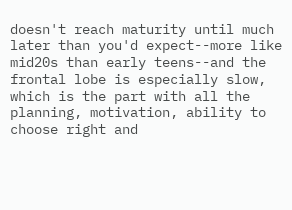doesn't reach maturity until much later than you'd expect--more like mid20s than early teens--and the frontal lobe is especially slow, which is the part with all the planning, motivation, ability to choose right and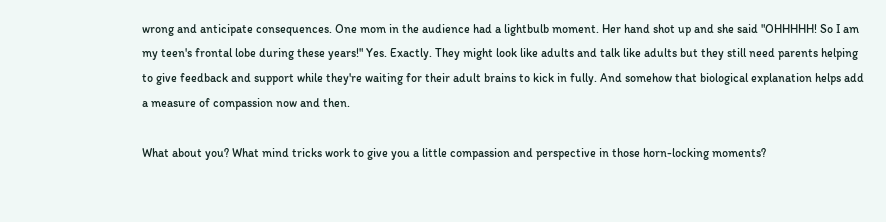wrong and anticipate consequences. One mom in the audience had a lightbulb moment. Her hand shot up and she said "OHHHHH! So I am my teen's frontal lobe during these years!" Yes. Exactly. They might look like adults and talk like adults but they still need parents helping to give feedback and support while they're waiting for their adult brains to kick in fully. And somehow that biological explanation helps add a measure of compassion now and then.

What about you? What mind tricks work to give you a little compassion and perspective in those horn-locking moments?